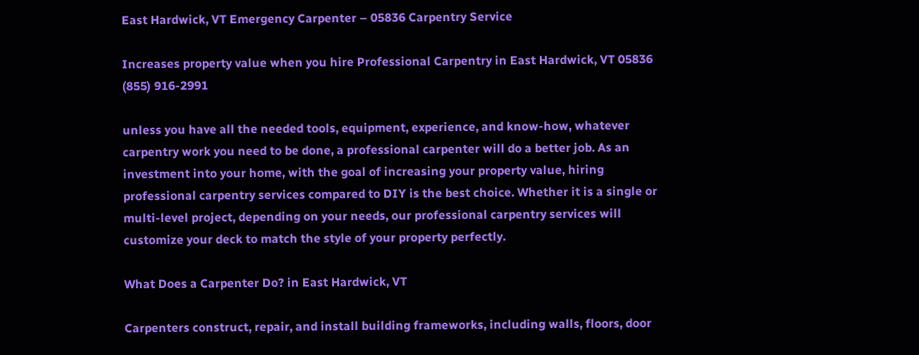East Hardwick, VT Emergency Carpenter – 05836 Carpentry Service

Increases property value when you hire Professional Carpentry in East Hardwick, VT 05836 (855) 916-2991

unless you have all the needed tools, equipment, experience, and know-how, whatever carpentry work you need to be done, a professional carpenter will do a better job. As an investment into your home, with the goal of increasing your property value, hiring professional carpentry services compared to DIY is the best choice. Whether it is a single or multi-level project, depending on your needs, our professional carpentry services will customize your deck to match the style of your property perfectly.

What Does a Carpenter Do? in East Hardwick, VT

Carpenters construct, repair, and install building frameworks, including walls, floors, door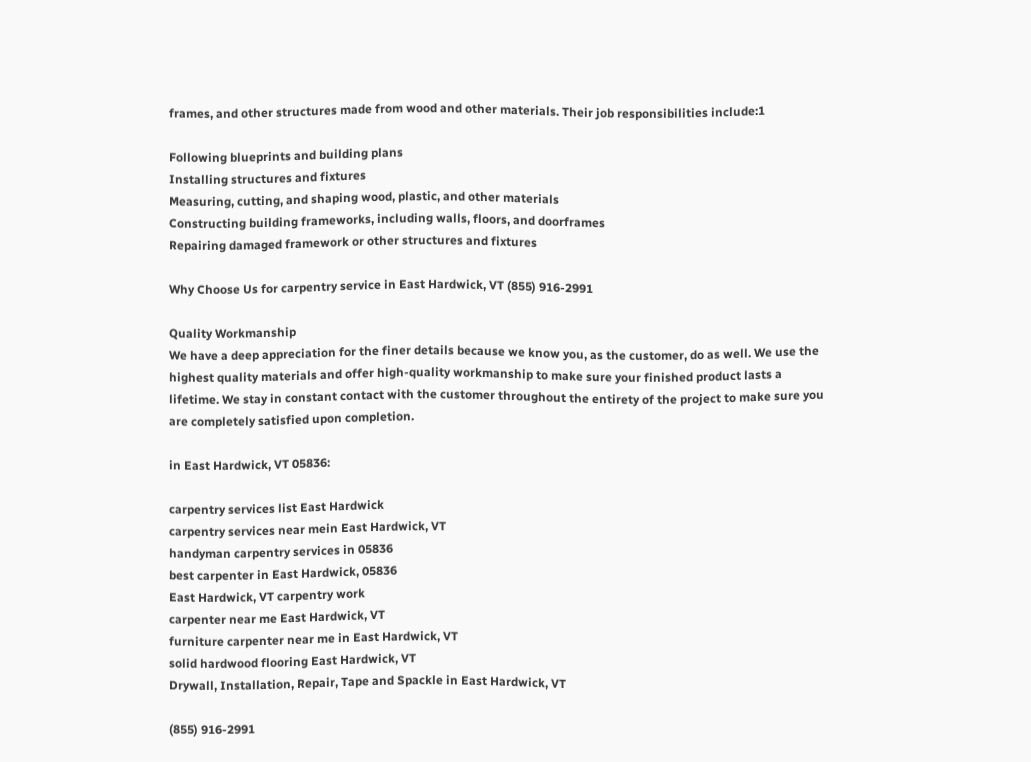frames, and other structures made from wood and other materials. Their job responsibilities include:1

Following blueprints and building plans
Installing structures and fixtures
Measuring, cutting, and shaping wood, plastic, and other materials
Constructing building frameworks, including walls, floors, and doorframes
Repairing damaged framework or other structures and fixtures

Why Choose Us for carpentry service in East Hardwick, VT (855) 916-2991

Quality Workmanship
We have a deep appreciation for the finer details because we know you, as the customer, do as well. We use the highest quality materials and offer high-quality workmanship to make sure your finished product lasts a lifetime. We stay in constant contact with the customer throughout the entirety of the project to make sure you are completely satisfied upon completion.

in East Hardwick, VT 05836:

carpentry services list East Hardwick
carpentry services near mein East Hardwick, VT
handyman carpentry services in 05836
best carpenter in East Hardwick, 05836
East Hardwick, VT carpentry work
carpenter near me East Hardwick, VT
furniture carpenter near me in East Hardwick, VT
solid hardwood flooring East Hardwick, VT
Drywall, Installation, Repair, Tape and Spackle in East Hardwick, VT

(855) 916-2991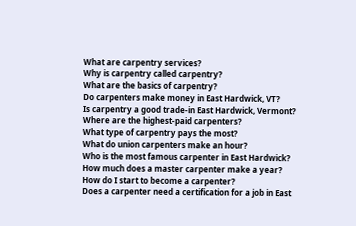What are carpentry services?
Why is carpentry called carpentry?
What are the basics of carpentry?
Do carpenters make money in East Hardwick, VT?
Is carpentry a good trade-in East Hardwick, Vermont?
Where are the highest-paid carpenters?
What type of carpentry pays the most?
What do union carpenters make an hour?
Who is the most famous carpenter in East Hardwick?
How much does a master carpenter make a year?
How do I start to become a carpenter?
Does a carpenter need a certification for a job in East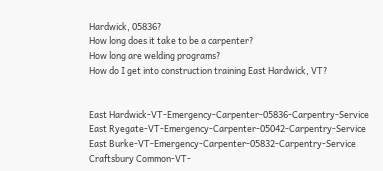Hardwick, 05836?
How long does it take to be a carpenter?
How long are welding programs?
How do I get into construction training East Hardwick, VT?


East Hardwick-VT-Emergency-Carpenter-05836-Carpentry-Service
East Ryegate-VT-Emergency-Carpenter-05042-Carpentry-Service
East Burke-VT-Emergency-Carpenter-05832-Carpentry-Service
Craftsbury Common-VT-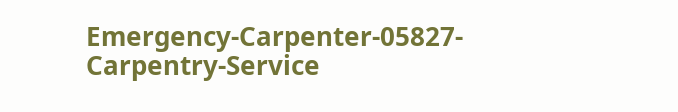Emergency-Carpenter-05827-Carpentry-Service